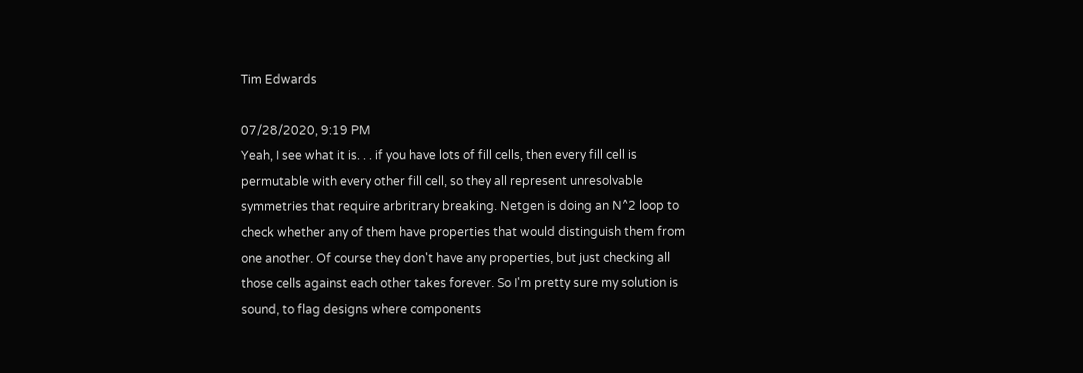Tim Edwards

07/28/2020, 9:19 PM
Yeah, I see what it is. . . if you have lots of fill cells, then every fill cell is permutable with every other fill cell, so they all represent unresolvable symmetries that require arbritrary breaking. Netgen is doing an N^2 loop to check whether any of them have properties that would distinguish them from one another. Of course they don't have any properties, but just checking all those cells against each other takes forever. So I'm pretty sure my solution is sound, to flag designs where components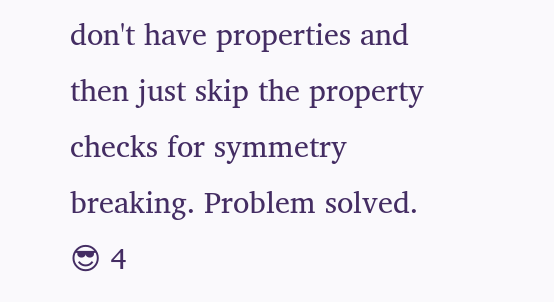don't have properties and then just skip the property checks for symmetry breaking. Problem solved.
😎 4